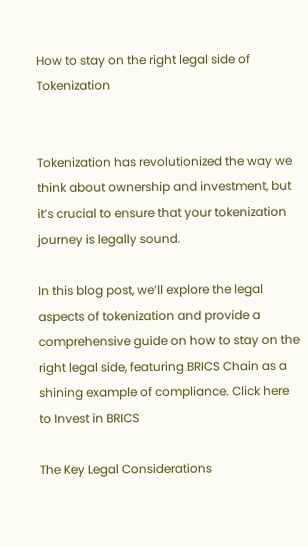How to stay on the right legal side of Tokenization


Tokenization has revolutionized the way we think about ownership and investment, but it’s crucial to ensure that your tokenization journey is legally sound.

In this blog post, we’ll explore the legal aspects of tokenization and provide a comprehensive guide on how to stay on the right legal side, featuring BRICS Chain as a shining example of compliance. Click here to Invest in BRICS

The Key Legal Considerations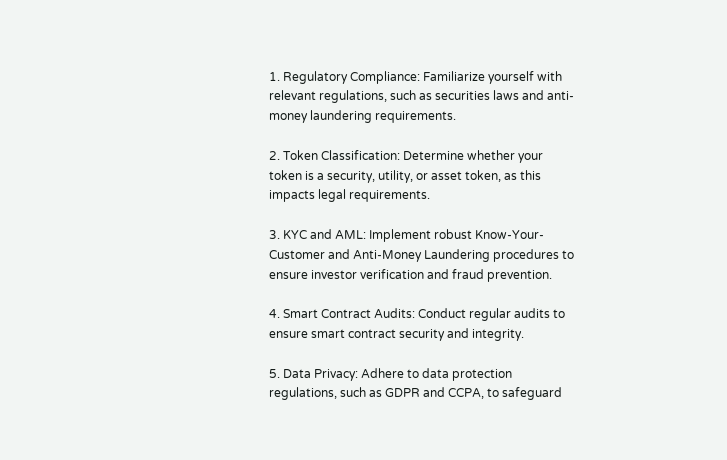1. Regulatory Compliance: Familiarize yourself with relevant regulations, such as securities laws and anti-money laundering requirements.

2. Token Classification: Determine whether your token is a security, utility, or asset token, as this impacts legal requirements.

3. KYC and AML: Implement robust Know-Your-Customer and Anti-Money Laundering procedures to ensure investor verification and fraud prevention.

4. Smart Contract Audits: Conduct regular audits to ensure smart contract security and integrity.

5. Data Privacy: Adhere to data protection regulations, such as GDPR and CCPA, to safeguard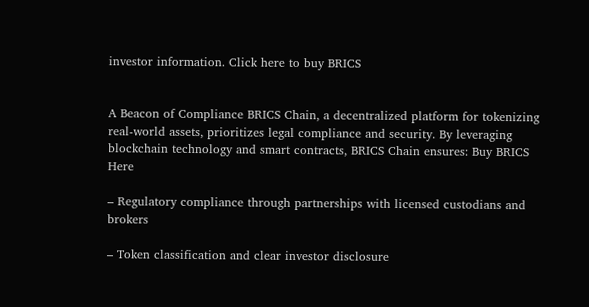investor information. Click here to buy BRICS


A Beacon of Compliance BRICS Chain, a decentralized platform for tokenizing real-world assets, prioritizes legal compliance and security. By leveraging blockchain technology and smart contracts, BRICS Chain ensures: Buy BRICS Here

– Regulatory compliance through partnerships with licensed custodians and brokers

– Token classification and clear investor disclosure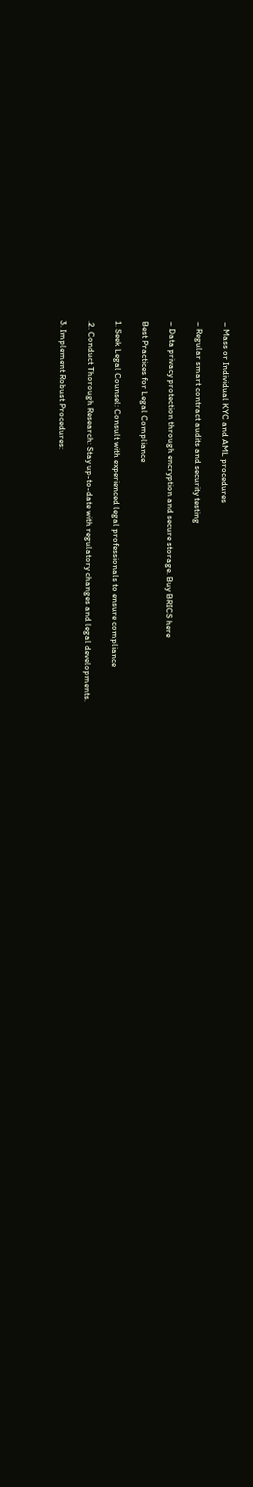– Mass or Individual KYC and AML procedures

– Regular smart contract audits and security testing

– Data privacy protection through encryption and secure storage. Buy BRICS here

Best Practices for Legal Compliance

1. Seek Legal Counsel: Consult with experienced legal professionals to ensure compliance

.2. Conduct Thorough Research: Stay up-to-date with regulatory changes and legal developments.

3. Implement Robust Procedures: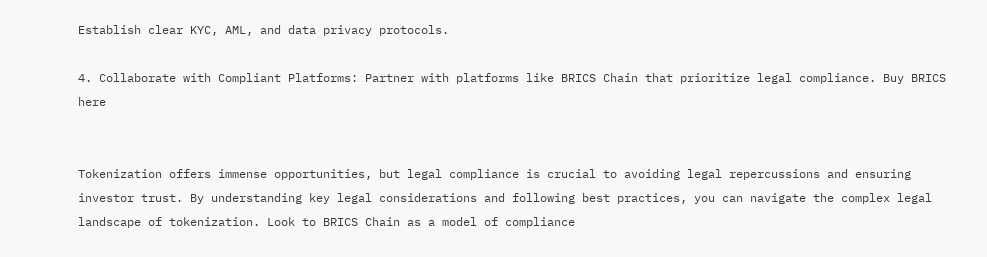Establish clear KYC, AML, and data privacy protocols.

4. Collaborate with Compliant Platforms: Partner with platforms like BRICS Chain that prioritize legal compliance. Buy BRICS here


Tokenization offers immense opportunities, but legal compliance is crucial to avoiding legal repercussions and ensuring investor trust. By understanding key legal considerations and following best practices, you can navigate the complex legal landscape of tokenization. Look to BRICS Chain as a model of compliance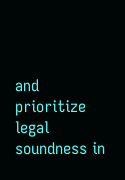and prioritize legal soundness in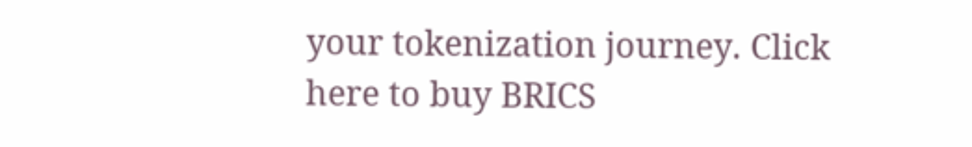your tokenization journey. Click here to buy BRICS